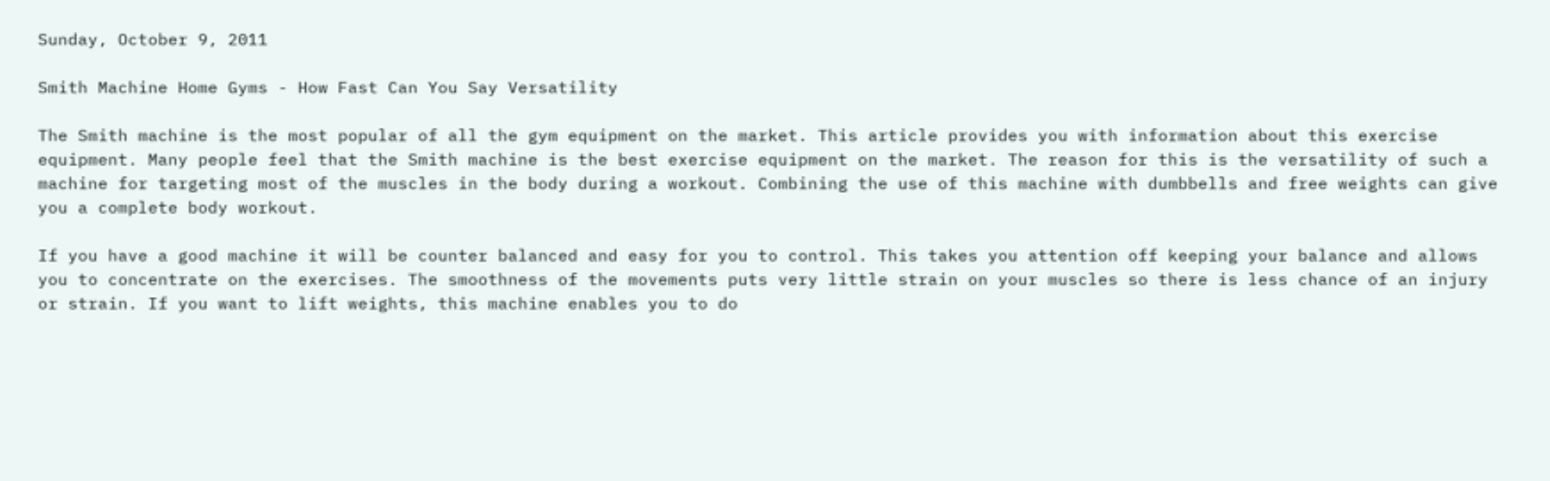Sunday, October 9, 2011

Smith Machine Home Gyms - How Fast Can You Say Versatility

The Smith machine is the most popular of all the gym equipment on the market. This article provides you with information about this exercise equipment. Many people feel that the Smith machine is the best exercise equipment on the market. The reason for this is the versatility of such a machine for targeting most of the muscles in the body during a workout. Combining the use of this machine with dumbbells and free weights can give you a complete body workout.

If you have a good machine it will be counter balanced and easy for you to control. This takes you attention off keeping your balance and allows you to concentrate on the exercises. The smoothness of the movements puts very little strain on your muscles so there is less chance of an injury or strain. If you want to lift weights, this machine enables you to do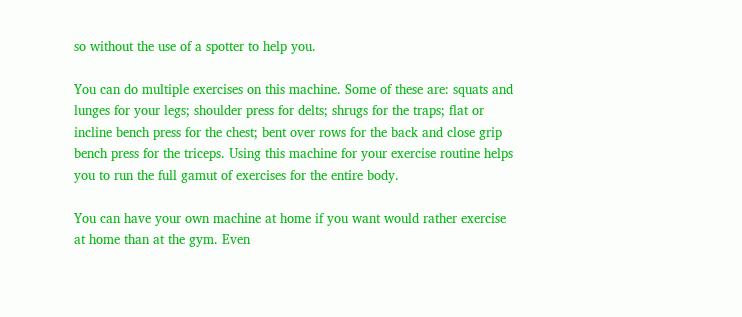so without the use of a spotter to help you.

You can do multiple exercises on this machine. Some of these are: squats and lunges for your legs; shoulder press for delts; shrugs for the traps; flat or incline bench press for the chest; bent over rows for the back and close grip bench press for the triceps. Using this machine for your exercise routine helps you to run the full gamut of exercises for the entire body.

You can have your own machine at home if you want would rather exercise at home than at the gym. Even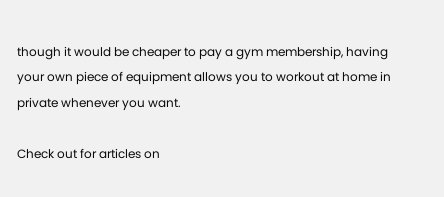though it would be cheaper to pay a gym membership, having your own piece of equipment allows you to workout at home in private whenever you want.

Check out for articles on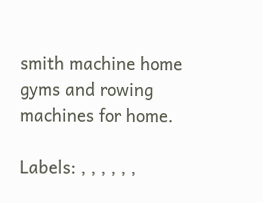smith machine home gyms and rowing machines for home.

Labels: , , , , , ,